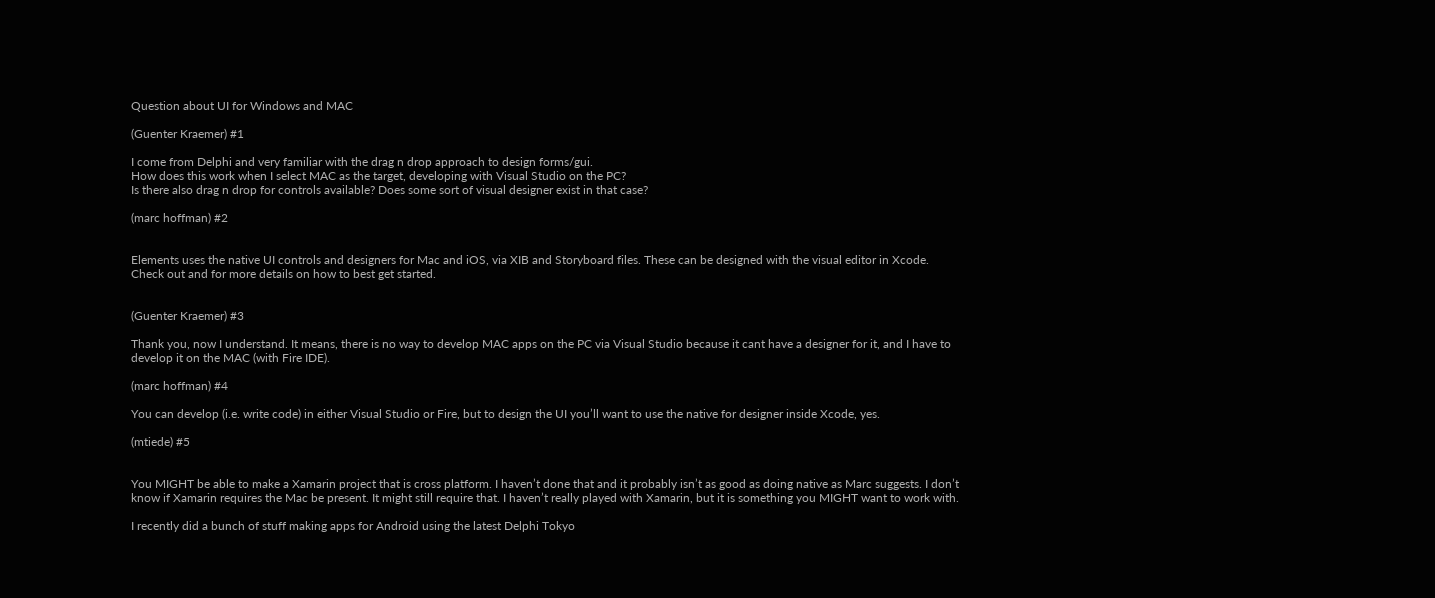Question about UI for Windows and MAC

(Guenter Kraemer) #1

I come from Delphi and very familiar with the drag n drop approach to design forms/gui.
How does this work when I select MAC as the target, developing with Visual Studio on the PC?
Is there also drag n drop for controls available? Does some sort of visual designer exist in that case?

(marc hoffman) #2


Elements uses the native UI controls and designers for Mac and iOS, via XIB and Storyboard files. These can be designed with the visual editor in Xcode. Check out and for more details on how to best get started.


(Guenter Kraemer) #3

Thank you, now I understand. It means, there is no way to develop MAC apps on the PC via Visual Studio because it cant have a designer for it, and I have to develop it on the MAC (with Fire IDE).

(marc hoffman) #4

You can develop (i.e. write code) in either Visual Studio or Fire, but to design the UI you’ll want to use the native for designer inside Xcode, yes.

(mtiede) #5


You MIGHT be able to make a Xamarin project that is cross platform. I haven’t done that and it probably isn’t as good as doing native as Marc suggests. I don’t know if Xamarin requires the Mac be present. It might still require that. I haven’t really played with Xamarin, but it is something you MIGHT want to work with.

I recently did a bunch of stuff making apps for Android using the latest Delphi Tokyo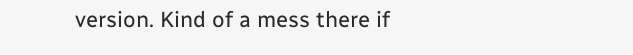version. Kind of a mess there if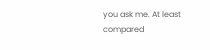you ask me. At least compared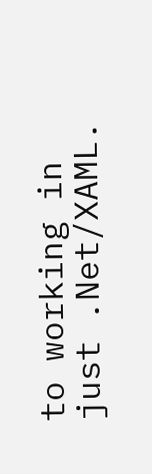to working in just .Net/XAML.